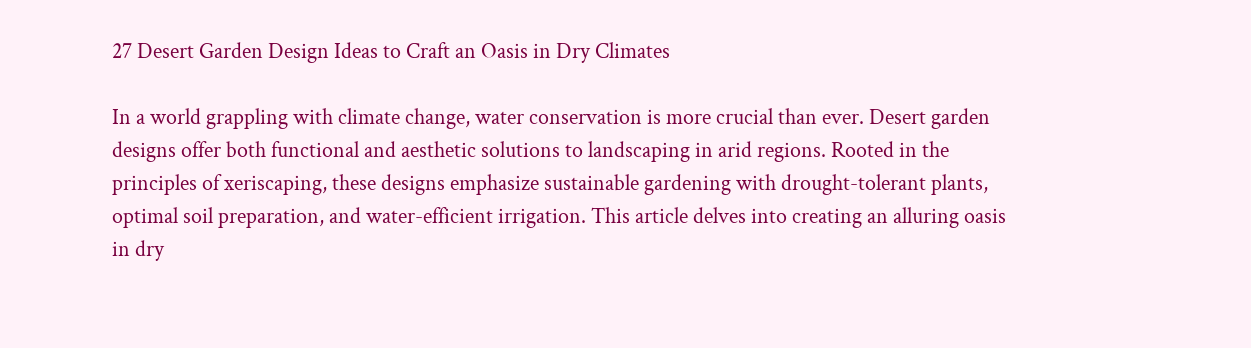27 Desert Garden Design Ideas to Craft an Oasis in Dry Climates

In a world grappling with climate change, water conservation is more crucial than ever. Desert garden designs offer both functional and aesthetic solutions to landscaping in arid regions. Rooted in the principles of xeriscaping, these designs emphasize sustainable gardening with drought-tolerant plants, optimal soil preparation, and water-efficient irrigation. This article delves into creating an alluring oasis in dry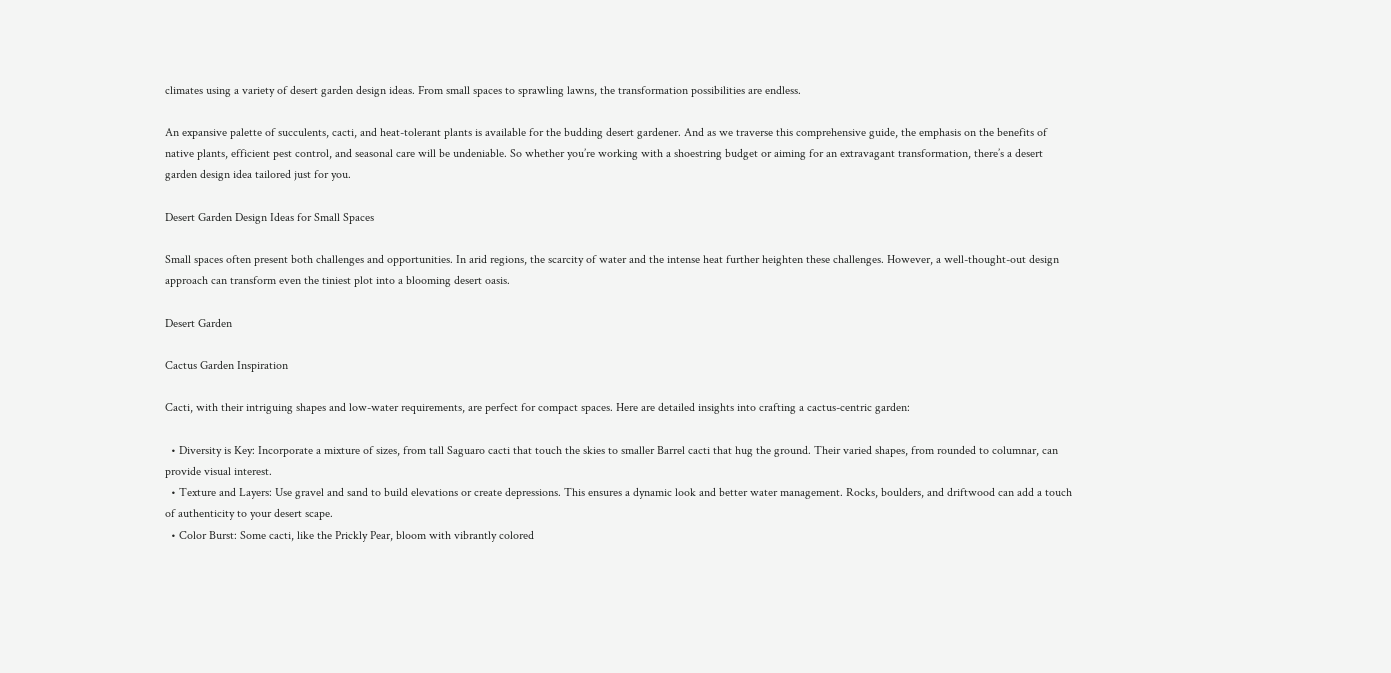climates using a variety of desert garden design ideas. From small spaces to sprawling lawns, the transformation possibilities are endless.

An expansive palette of succulents, cacti, and heat-tolerant plants is available for the budding desert gardener. And as we traverse this comprehensive guide, the emphasis on the benefits of native plants, efficient pest control, and seasonal care will be undeniable. So whether you’re working with a shoestring budget or aiming for an extravagant transformation, there’s a desert garden design idea tailored just for you.

Desert Garden Design Ideas for Small Spaces

Small spaces often present both challenges and opportunities. In arid regions, the scarcity of water and the intense heat further heighten these challenges. However, a well-thought-out design approach can transform even the tiniest plot into a blooming desert oasis.

Desert Garden

Cactus Garden Inspiration

Cacti, with their intriguing shapes and low-water requirements, are perfect for compact spaces. Here are detailed insights into crafting a cactus-centric garden:

  • Diversity is Key: Incorporate a mixture of sizes, from tall Saguaro cacti that touch the skies to smaller Barrel cacti that hug the ground. Their varied shapes, from rounded to columnar, can provide visual interest.
  • Texture and Layers: Use gravel and sand to build elevations or create depressions. This ensures a dynamic look and better water management. Rocks, boulders, and driftwood can add a touch of authenticity to your desert scape.
  • Color Burst: Some cacti, like the Prickly Pear, bloom with vibrantly colored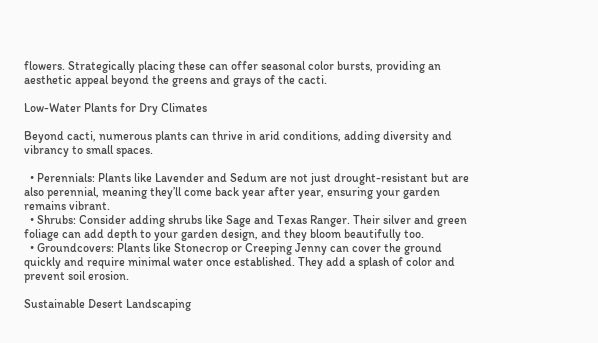flowers. Strategically placing these can offer seasonal color bursts, providing an aesthetic appeal beyond the greens and grays of the cacti.

Low-Water Plants for Dry Climates

Beyond cacti, numerous plants can thrive in arid conditions, adding diversity and vibrancy to small spaces.

  • Perennials: Plants like Lavender and Sedum are not just drought-resistant but are also perennial, meaning they’ll come back year after year, ensuring your garden remains vibrant.
  • Shrubs: Consider adding shrubs like Sage and Texas Ranger. Their silver and green foliage can add depth to your garden design, and they bloom beautifully too.
  • Groundcovers: Plants like Stonecrop or Creeping Jenny can cover the ground quickly and require minimal water once established. They add a splash of color and prevent soil erosion.

Sustainable Desert Landscaping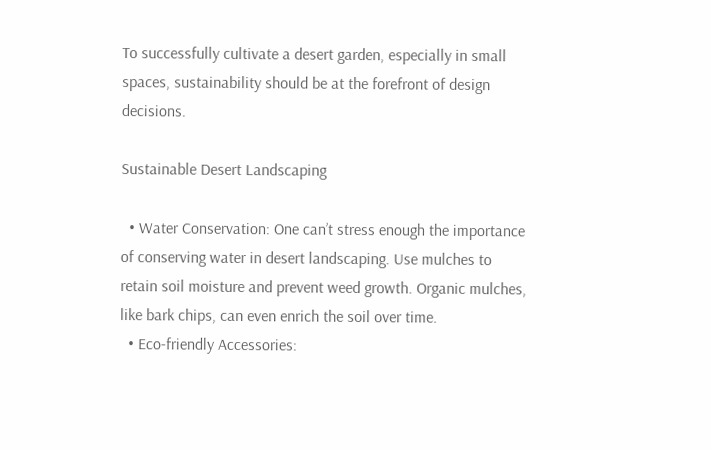To successfully cultivate a desert garden, especially in small spaces, sustainability should be at the forefront of design decisions.

Sustainable Desert Landscaping

  • Water Conservation: One can’t stress enough the importance of conserving water in desert landscaping. Use mulches to retain soil moisture and prevent weed growth. Organic mulches, like bark chips, can even enrich the soil over time.
  • Eco-friendly Accessories: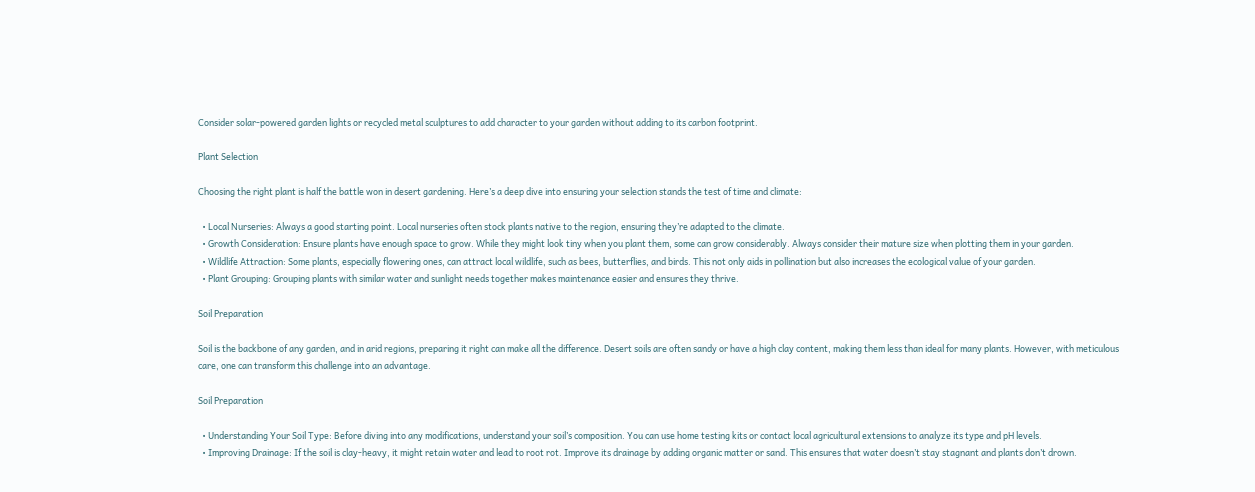Consider solar-powered garden lights or recycled metal sculptures to add character to your garden without adding to its carbon footprint.

Plant Selection

Choosing the right plant is half the battle won in desert gardening. Here’s a deep dive into ensuring your selection stands the test of time and climate:

  • Local Nurseries: Always a good starting point. Local nurseries often stock plants native to the region, ensuring they’re adapted to the climate.
  • Growth Consideration: Ensure plants have enough space to grow. While they might look tiny when you plant them, some can grow considerably. Always consider their mature size when plotting them in your garden.
  • Wildlife Attraction: Some plants, especially flowering ones, can attract local wildlife, such as bees, butterflies, and birds. This not only aids in pollination but also increases the ecological value of your garden.
  • Plant Grouping: Grouping plants with similar water and sunlight needs together makes maintenance easier and ensures they thrive.

Soil Preparation

Soil is the backbone of any garden, and in arid regions, preparing it right can make all the difference. Desert soils are often sandy or have a high clay content, making them less than ideal for many plants. However, with meticulous care, one can transform this challenge into an advantage.

Soil Preparation

  • Understanding Your Soil Type: Before diving into any modifications, understand your soil’s composition. You can use home testing kits or contact local agricultural extensions to analyze its type and pH levels.
  • Improving Drainage: If the soil is clay-heavy, it might retain water and lead to root rot. Improve its drainage by adding organic matter or sand. This ensures that water doesn’t stay stagnant and plants don’t drown.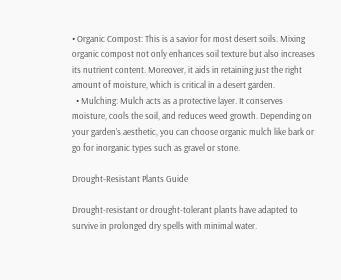• Organic Compost: This is a savior for most desert soils. Mixing organic compost not only enhances soil texture but also increases its nutrient content. Moreover, it aids in retaining just the right amount of moisture, which is critical in a desert garden.
  • Mulching: Mulch acts as a protective layer. It conserves moisture, cools the soil, and reduces weed growth. Depending on your garden’s aesthetic, you can choose organic mulch like bark or go for inorganic types such as gravel or stone.

Drought-Resistant Plants Guide

Drought-resistant or drought-tolerant plants have adapted to survive in prolonged dry spells with minimal water.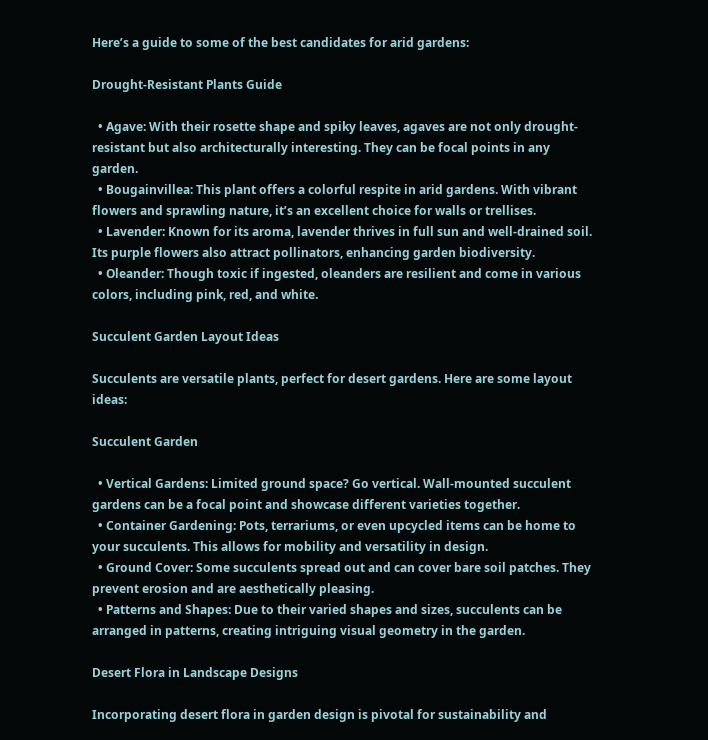Here’s a guide to some of the best candidates for arid gardens:

Drought-Resistant Plants Guide

  • Agave: With their rosette shape and spiky leaves, agaves are not only drought-resistant but also architecturally interesting. They can be focal points in any garden.
  • Bougainvillea: This plant offers a colorful respite in arid gardens. With vibrant flowers and sprawling nature, it’s an excellent choice for walls or trellises.
  • Lavender: Known for its aroma, lavender thrives in full sun and well-drained soil. Its purple flowers also attract pollinators, enhancing garden biodiversity.
  • Oleander: Though toxic if ingested, oleanders are resilient and come in various colors, including pink, red, and white.

Succulent Garden Layout Ideas

Succulents are versatile plants, perfect for desert gardens. Here are some layout ideas:

Succulent Garden

  • Vertical Gardens: Limited ground space? Go vertical. Wall-mounted succulent gardens can be a focal point and showcase different varieties together.
  • Container Gardening: Pots, terrariums, or even upcycled items can be home to your succulents. This allows for mobility and versatility in design.
  • Ground Cover: Some succulents spread out and can cover bare soil patches. They prevent erosion and are aesthetically pleasing.
  • Patterns and Shapes: Due to their varied shapes and sizes, succulents can be arranged in patterns, creating intriguing visual geometry in the garden.

Desert Flora in Landscape Designs

Incorporating desert flora in garden design is pivotal for sustainability and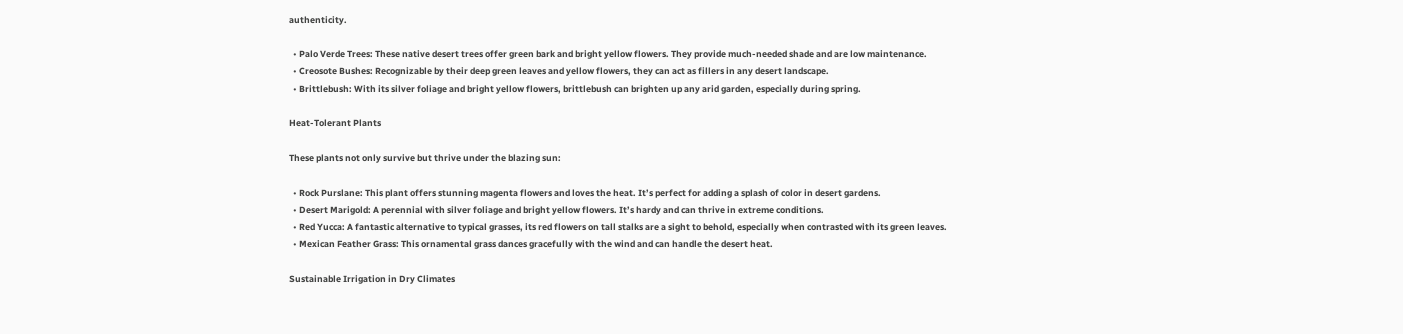authenticity.

  • Palo Verde Trees: These native desert trees offer green bark and bright yellow flowers. They provide much-needed shade and are low maintenance.
  • Creosote Bushes: Recognizable by their deep green leaves and yellow flowers, they can act as fillers in any desert landscape.
  • Brittlebush: With its silver foliage and bright yellow flowers, brittlebush can brighten up any arid garden, especially during spring.

Heat-Tolerant Plants

These plants not only survive but thrive under the blazing sun:

  • Rock Purslane: This plant offers stunning magenta flowers and loves the heat. It’s perfect for adding a splash of color in desert gardens.
  • Desert Marigold: A perennial with silver foliage and bright yellow flowers. It’s hardy and can thrive in extreme conditions.
  • Red Yucca: A fantastic alternative to typical grasses, its red flowers on tall stalks are a sight to behold, especially when contrasted with its green leaves.
  • Mexican Feather Grass: This ornamental grass dances gracefully with the wind and can handle the desert heat.

Sustainable Irrigation in Dry Climates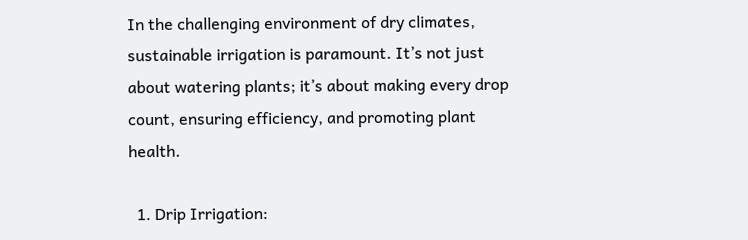In the challenging environment of dry climates, sustainable irrigation is paramount. It’s not just about watering plants; it’s about making every drop count, ensuring efficiency, and promoting plant health.

  1. Drip Irrigation: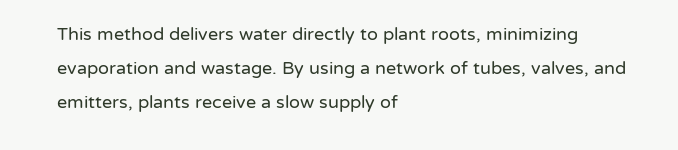This method delivers water directly to plant roots, minimizing evaporation and wastage. By using a network of tubes, valves, and emitters, plants receive a slow supply of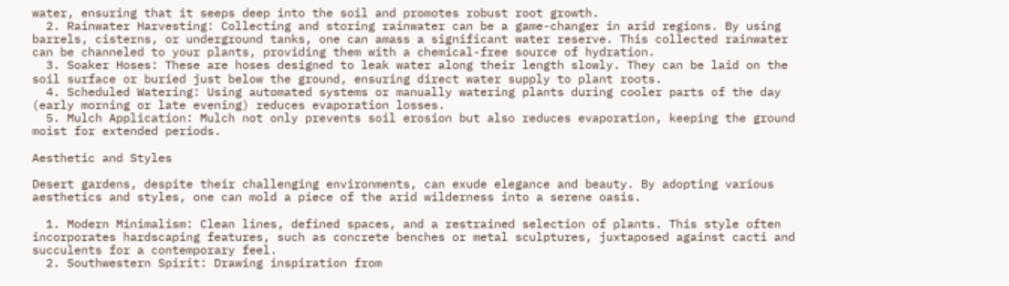water, ensuring that it seeps deep into the soil and promotes robust root growth.
  2. Rainwater Harvesting: Collecting and storing rainwater can be a game-changer in arid regions. By using barrels, cisterns, or underground tanks, one can amass a significant water reserve. This collected rainwater can be channeled to your plants, providing them with a chemical-free source of hydration.
  3. Soaker Hoses: These are hoses designed to leak water along their length slowly. They can be laid on the soil surface or buried just below the ground, ensuring direct water supply to plant roots.
  4. Scheduled Watering: Using automated systems or manually watering plants during cooler parts of the day (early morning or late evening) reduces evaporation losses.
  5. Mulch Application: Mulch not only prevents soil erosion but also reduces evaporation, keeping the ground moist for extended periods.

Aesthetic and Styles

Desert gardens, despite their challenging environments, can exude elegance and beauty. By adopting various aesthetics and styles, one can mold a piece of the arid wilderness into a serene oasis.

  1. Modern Minimalism: Clean lines, defined spaces, and a restrained selection of plants. This style often incorporates hardscaping features, such as concrete benches or metal sculptures, juxtaposed against cacti and succulents for a contemporary feel.
  2. Southwestern Spirit: Drawing inspiration from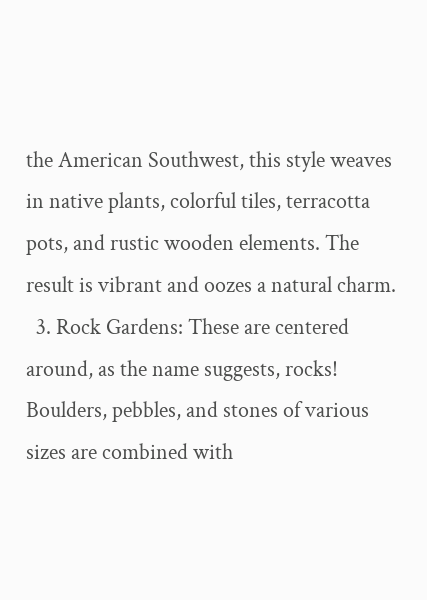the American Southwest, this style weaves in native plants, colorful tiles, terracotta pots, and rustic wooden elements. The result is vibrant and oozes a natural charm.
  3. Rock Gardens: These are centered around, as the name suggests, rocks! Boulders, pebbles, and stones of various sizes are combined with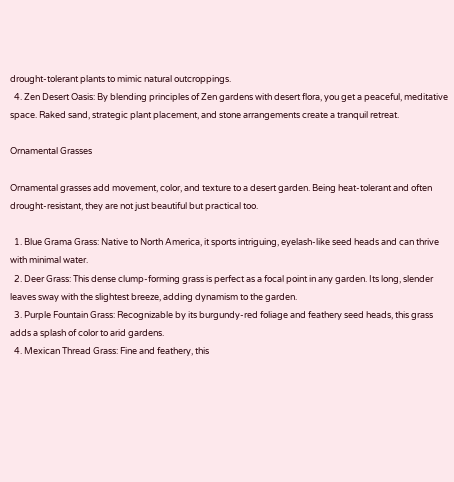drought-tolerant plants to mimic natural outcroppings.
  4. Zen Desert Oasis: By blending principles of Zen gardens with desert flora, you get a peaceful, meditative space. Raked sand, strategic plant placement, and stone arrangements create a tranquil retreat.

Ornamental Grasses

Ornamental grasses add movement, color, and texture to a desert garden. Being heat-tolerant and often drought-resistant, they are not just beautiful but practical too.

  1. Blue Grama Grass: Native to North America, it sports intriguing, eyelash-like seed heads and can thrive with minimal water.
  2. Deer Grass: This dense clump-forming grass is perfect as a focal point in any garden. Its long, slender leaves sway with the slightest breeze, adding dynamism to the garden.
  3. Purple Fountain Grass: Recognizable by its burgundy-red foliage and feathery seed heads, this grass adds a splash of color to arid gardens.
  4. Mexican Thread Grass: Fine and feathery, this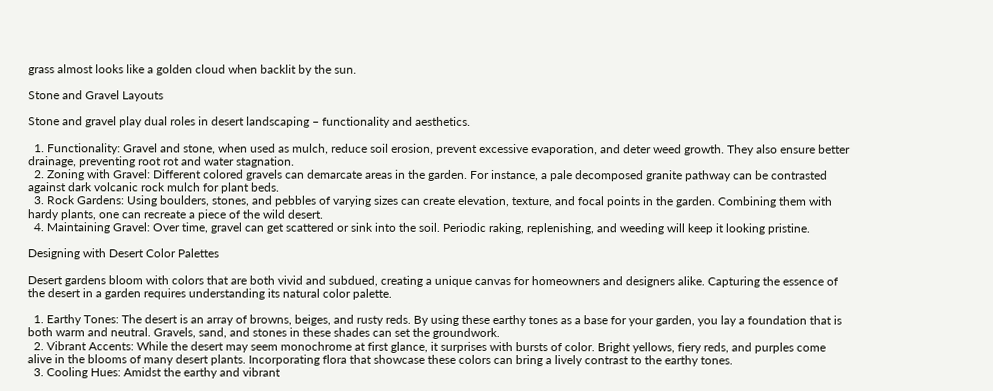grass almost looks like a golden cloud when backlit by the sun.

Stone and Gravel Layouts

Stone and gravel play dual roles in desert landscaping – functionality and aesthetics.

  1. Functionality: Gravel and stone, when used as mulch, reduce soil erosion, prevent excessive evaporation, and deter weed growth. They also ensure better drainage, preventing root rot and water stagnation.
  2. Zoning with Gravel: Different colored gravels can demarcate areas in the garden. For instance, a pale decomposed granite pathway can be contrasted against dark volcanic rock mulch for plant beds.
  3. Rock Gardens: Using boulders, stones, and pebbles of varying sizes can create elevation, texture, and focal points in the garden. Combining them with hardy plants, one can recreate a piece of the wild desert.
  4. Maintaining Gravel: Over time, gravel can get scattered or sink into the soil. Periodic raking, replenishing, and weeding will keep it looking pristine.

Designing with Desert Color Palettes

Desert gardens bloom with colors that are both vivid and subdued, creating a unique canvas for homeowners and designers alike. Capturing the essence of the desert in a garden requires understanding its natural color palette.

  1. Earthy Tones: The desert is an array of browns, beiges, and rusty reds. By using these earthy tones as a base for your garden, you lay a foundation that is both warm and neutral. Gravels, sand, and stones in these shades can set the groundwork.
  2. Vibrant Accents: While the desert may seem monochrome at first glance, it surprises with bursts of color. Bright yellows, fiery reds, and purples come alive in the blooms of many desert plants. Incorporating flora that showcase these colors can bring a lively contrast to the earthy tones.
  3. Cooling Hues: Amidst the earthy and vibrant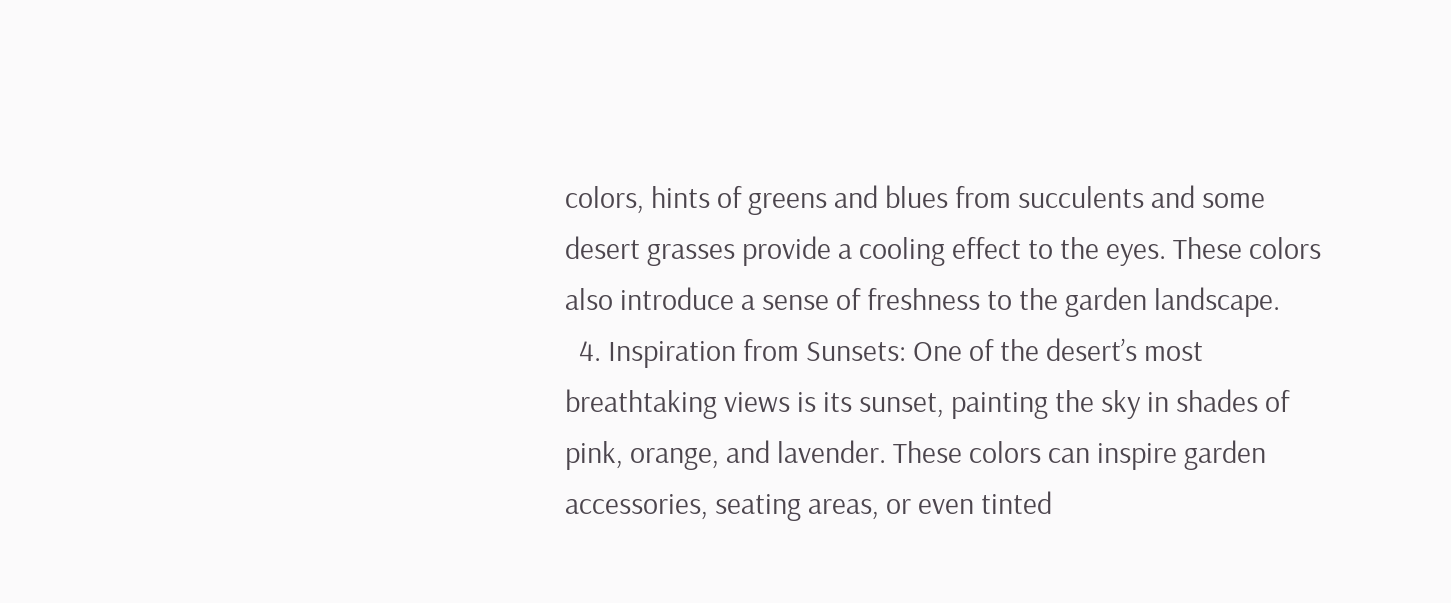colors, hints of greens and blues from succulents and some desert grasses provide a cooling effect to the eyes. These colors also introduce a sense of freshness to the garden landscape.
  4. Inspiration from Sunsets: One of the desert’s most breathtaking views is its sunset, painting the sky in shades of pink, orange, and lavender. These colors can inspire garden accessories, seating areas, or even tinted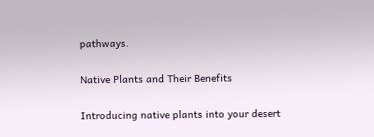pathways.

Native Plants and Their Benefits

Introducing native plants into your desert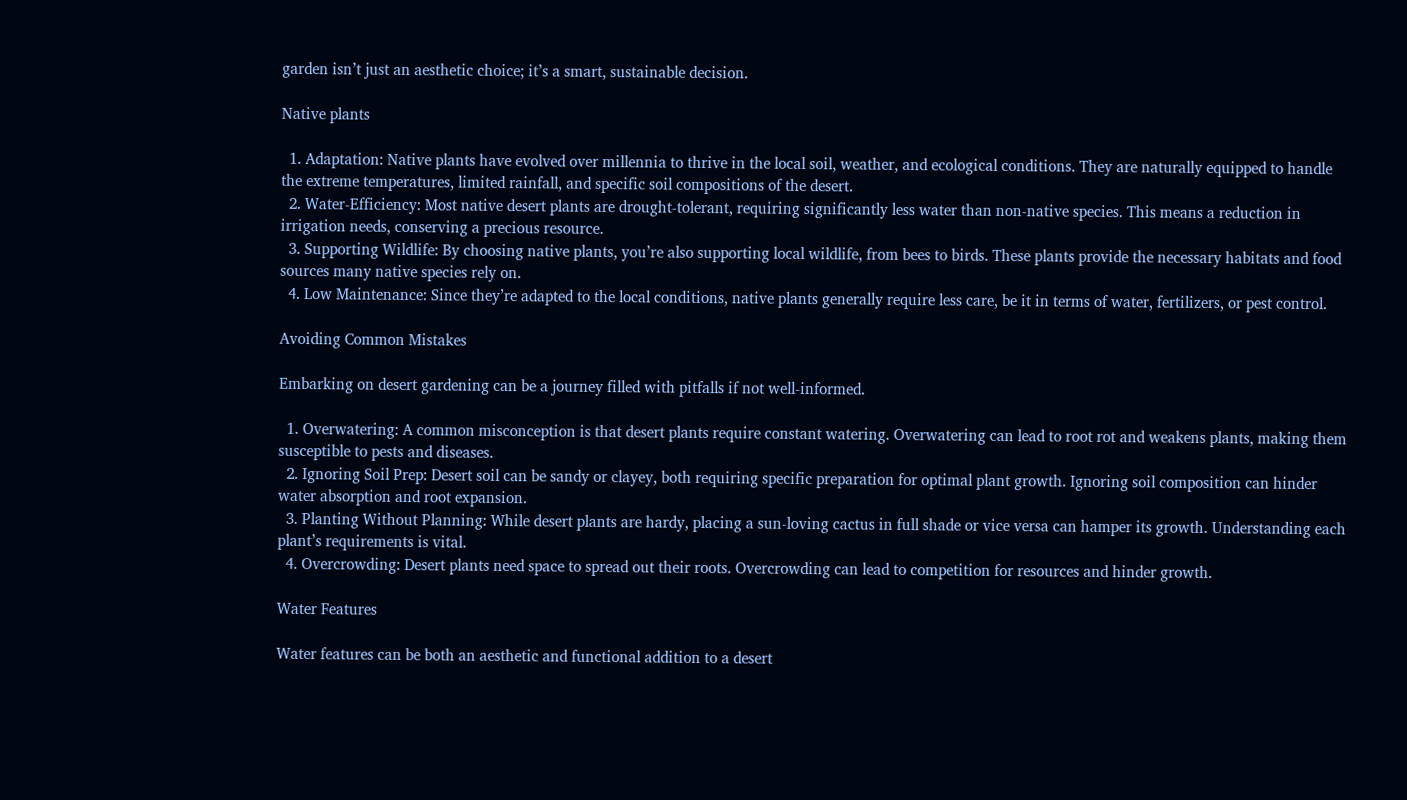garden isn’t just an aesthetic choice; it’s a smart, sustainable decision.

Native plants

  1. Adaptation: Native plants have evolved over millennia to thrive in the local soil, weather, and ecological conditions. They are naturally equipped to handle the extreme temperatures, limited rainfall, and specific soil compositions of the desert.
  2. Water-Efficiency: Most native desert plants are drought-tolerant, requiring significantly less water than non-native species. This means a reduction in irrigation needs, conserving a precious resource.
  3. Supporting Wildlife: By choosing native plants, you’re also supporting local wildlife, from bees to birds. These plants provide the necessary habitats and food sources many native species rely on.
  4. Low Maintenance: Since they’re adapted to the local conditions, native plants generally require less care, be it in terms of water, fertilizers, or pest control.

Avoiding Common Mistakes

Embarking on desert gardening can be a journey filled with pitfalls if not well-informed.

  1. Overwatering: A common misconception is that desert plants require constant watering. Overwatering can lead to root rot and weakens plants, making them susceptible to pests and diseases.
  2. Ignoring Soil Prep: Desert soil can be sandy or clayey, both requiring specific preparation for optimal plant growth. Ignoring soil composition can hinder water absorption and root expansion.
  3. Planting Without Planning: While desert plants are hardy, placing a sun-loving cactus in full shade or vice versa can hamper its growth. Understanding each plant’s requirements is vital.
  4. Overcrowding: Desert plants need space to spread out their roots. Overcrowding can lead to competition for resources and hinder growth.

Water Features

Water features can be both an aesthetic and functional addition to a desert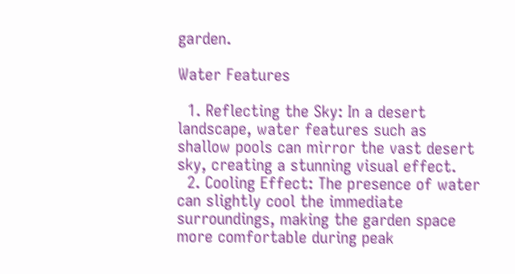garden.

Water Features

  1. Reflecting the Sky: In a desert landscape, water features such as shallow pools can mirror the vast desert sky, creating a stunning visual effect.
  2. Cooling Effect: The presence of water can slightly cool the immediate surroundings, making the garden space more comfortable during peak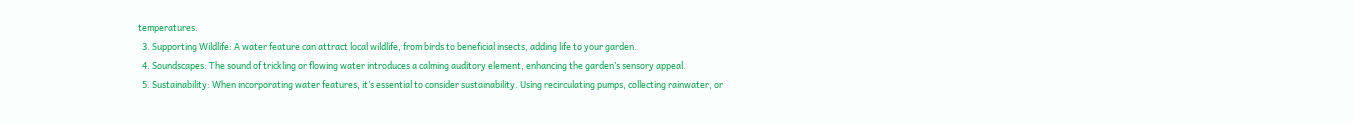temperatures.
  3. Supporting Wildlife: A water feature can attract local wildlife, from birds to beneficial insects, adding life to your garden.
  4. Soundscapes: The sound of trickling or flowing water introduces a calming auditory element, enhancing the garden’s sensory appeal.
  5. Sustainability: When incorporating water features, it’s essential to consider sustainability. Using recirculating pumps, collecting rainwater, or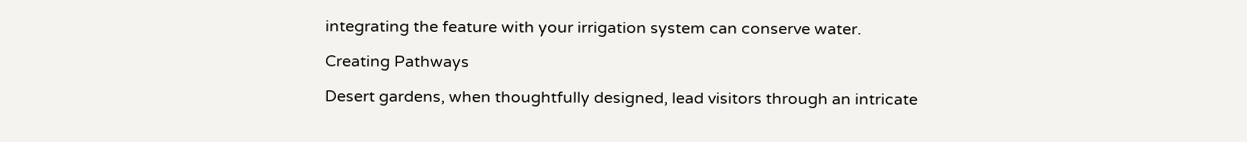integrating the feature with your irrigation system can conserve water.

Creating Pathways

Desert gardens, when thoughtfully designed, lead visitors through an intricate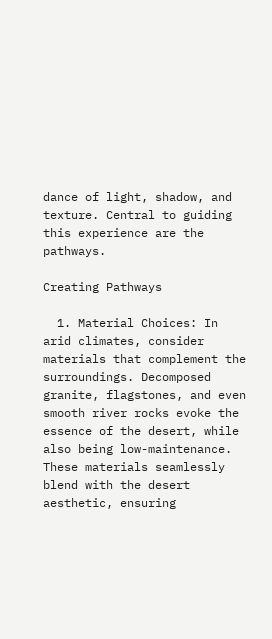dance of light, shadow, and texture. Central to guiding this experience are the pathways.

Creating Pathways

  1. Material Choices: In arid climates, consider materials that complement the surroundings. Decomposed granite, flagstones, and even smooth river rocks evoke the essence of the desert, while also being low-maintenance. These materials seamlessly blend with the desert aesthetic, ensuring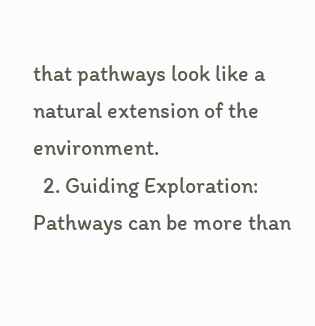that pathways look like a natural extension of the environment.
  2. Guiding Exploration: Pathways can be more than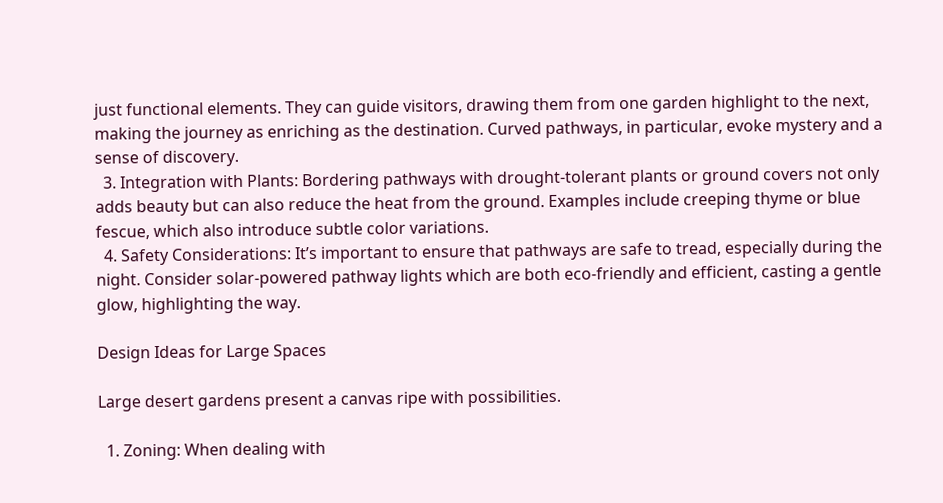just functional elements. They can guide visitors, drawing them from one garden highlight to the next, making the journey as enriching as the destination. Curved pathways, in particular, evoke mystery and a sense of discovery.
  3. Integration with Plants: Bordering pathways with drought-tolerant plants or ground covers not only adds beauty but can also reduce the heat from the ground. Examples include creeping thyme or blue fescue, which also introduce subtle color variations.
  4. Safety Considerations: It’s important to ensure that pathways are safe to tread, especially during the night. Consider solar-powered pathway lights which are both eco-friendly and efficient, casting a gentle glow, highlighting the way.

Design Ideas for Large Spaces

Large desert gardens present a canvas ripe with possibilities.

  1. Zoning: When dealing with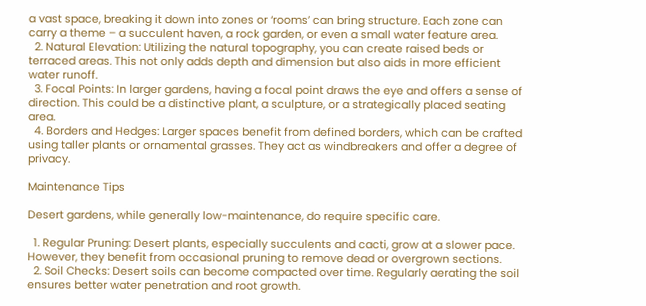a vast space, breaking it down into zones or ‘rooms’ can bring structure. Each zone can carry a theme – a succulent haven, a rock garden, or even a small water feature area.
  2. Natural Elevation: Utilizing the natural topography, you can create raised beds or terraced areas. This not only adds depth and dimension but also aids in more efficient water runoff.
  3. Focal Points: In larger gardens, having a focal point draws the eye and offers a sense of direction. This could be a distinctive plant, a sculpture, or a strategically placed seating area.
  4. Borders and Hedges: Larger spaces benefit from defined borders, which can be crafted using taller plants or ornamental grasses. They act as windbreakers and offer a degree of privacy.

Maintenance Tips

Desert gardens, while generally low-maintenance, do require specific care.

  1. Regular Pruning: Desert plants, especially succulents and cacti, grow at a slower pace. However, they benefit from occasional pruning to remove dead or overgrown sections.
  2. Soil Checks: Desert soils can become compacted over time. Regularly aerating the soil ensures better water penetration and root growth.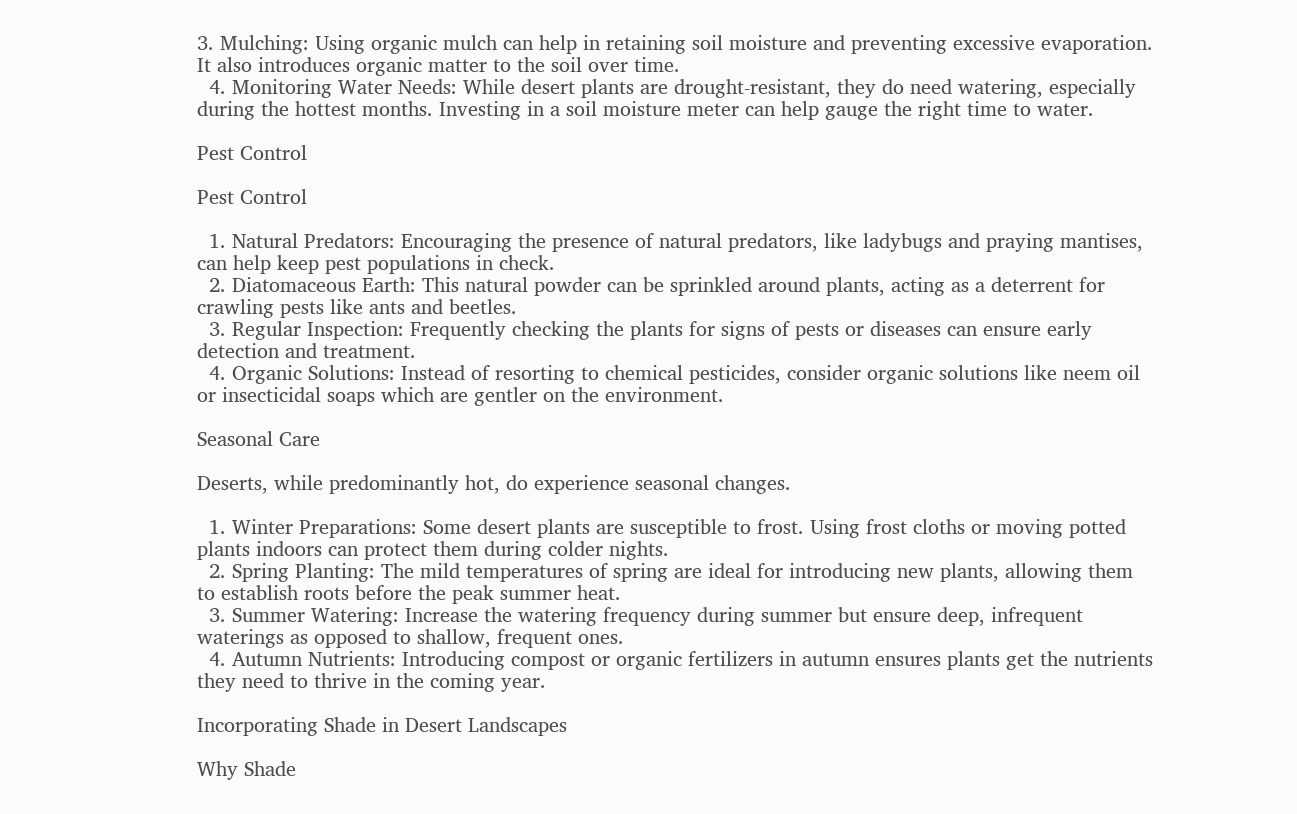3. Mulching: Using organic mulch can help in retaining soil moisture and preventing excessive evaporation. It also introduces organic matter to the soil over time.
  4. Monitoring Water Needs: While desert plants are drought-resistant, they do need watering, especially during the hottest months. Investing in a soil moisture meter can help gauge the right time to water.

Pest Control

Pest Control

  1. Natural Predators: Encouraging the presence of natural predators, like ladybugs and praying mantises, can help keep pest populations in check.
  2. Diatomaceous Earth: This natural powder can be sprinkled around plants, acting as a deterrent for crawling pests like ants and beetles.
  3. Regular Inspection: Frequently checking the plants for signs of pests or diseases can ensure early detection and treatment.
  4. Organic Solutions: Instead of resorting to chemical pesticides, consider organic solutions like neem oil or insecticidal soaps which are gentler on the environment.

Seasonal Care

Deserts, while predominantly hot, do experience seasonal changes.

  1. Winter Preparations: Some desert plants are susceptible to frost. Using frost cloths or moving potted plants indoors can protect them during colder nights.
  2. Spring Planting: The mild temperatures of spring are ideal for introducing new plants, allowing them to establish roots before the peak summer heat.
  3. Summer Watering: Increase the watering frequency during summer but ensure deep, infrequent waterings as opposed to shallow, frequent ones.
  4. Autumn Nutrients: Introducing compost or organic fertilizers in autumn ensures plants get the nutrients they need to thrive in the coming year.

Incorporating Shade in Desert Landscapes

Why Shade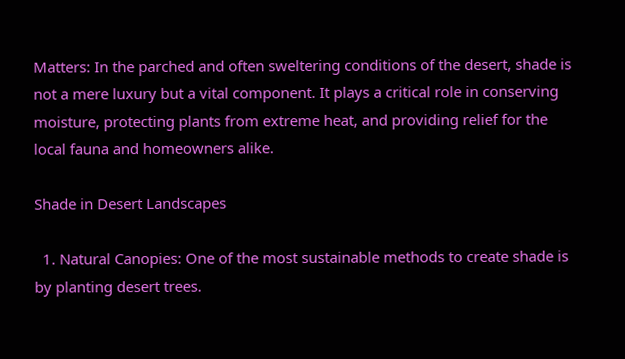Matters: In the parched and often sweltering conditions of the desert, shade is not a mere luxury but a vital component. It plays a critical role in conserving moisture, protecting plants from extreme heat, and providing relief for the local fauna and homeowners alike.

Shade in Desert Landscapes

  1. Natural Canopies: One of the most sustainable methods to create shade is by planting desert trees.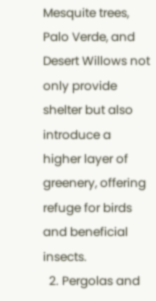Mesquite trees, Palo Verde, and Desert Willows not only provide shelter but also introduce a higher layer of greenery, offering refuge for birds and beneficial insects.
  2. Pergolas and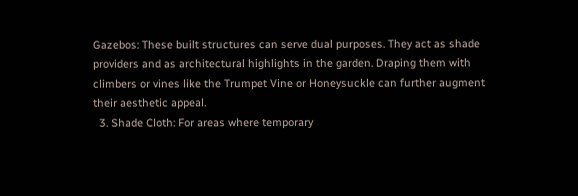Gazebos: These built structures can serve dual purposes. They act as shade providers and as architectural highlights in the garden. Draping them with climbers or vines like the Trumpet Vine or Honeysuckle can further augment their aesthetic appeal.
  3. Shade Cloth: For areas where temporary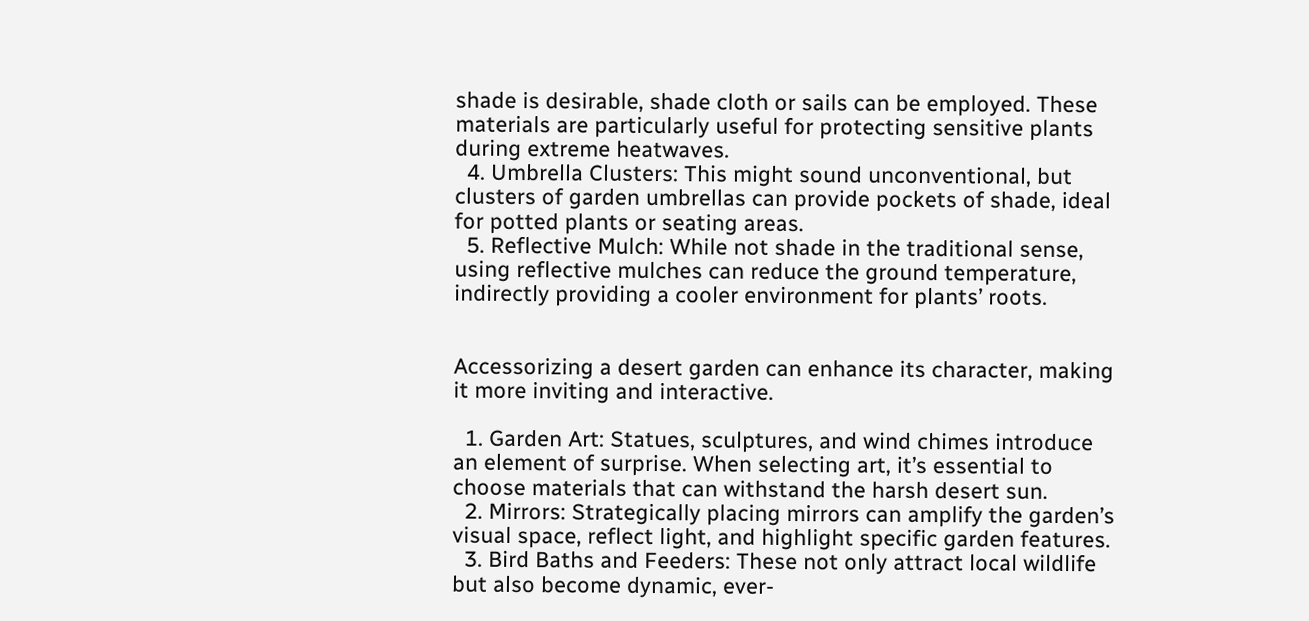shade is desirable, shade cloth or sails can be employed. These materials are particularly useful for protecting sensitive plants during extreme heatwaves.
  4. Umbrella Clusters: This might sound unconventional, but clusters of garden umbrellas can provide pockets of shade, ideal for potted plants or seating areas.
  5. Reflective Mulch: While not shade in the traditional sense, using reflective mulches can reduce the ground temperature, indirectly providing a cooler environment for plants’ roots.


Accessorizing a desert garden can enhance its character, making it more inviting and interactive.

  1. Garden Art: Statues, sculptures, and wind chimes introduce an element of surprise. When selecting art, it’s essential to choose materials that can withstand the harsh desert sun.
  2. Mirrors: Strategically placing mirrors can amplify the garden’s visual space, reflect light, and highlight specific garden features.
  3. Bird Baths and Feeders: These not only attract local wildlife but also become dynamic, ever-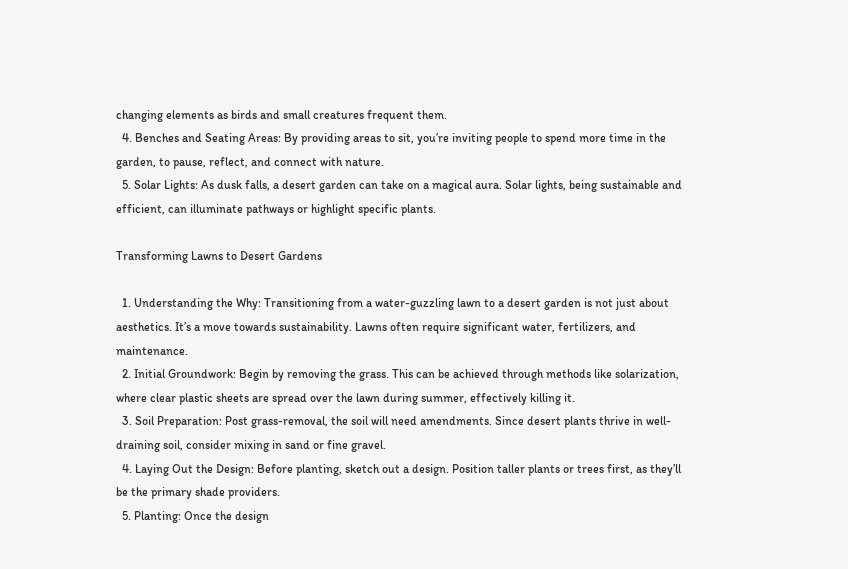changing elements as birds and small creatures frequent them.
  4. Benches and Seating Areas: By providing areas to sit, you’re inviting people to spend more time in the garden, to pause, reflect, and connect with nature.
  5. Solar Lights: As dusk falls, a desert garden can take on a magical aura. Solar lights, being sustainable and efficient, can illuminate pathways or highlight specific plants.

Transforming Lawns to Desert Gardens

  1. Understanding the Why: Transitioning from a water-guzzling lawn to a desert garden is not just about aesthetics. It’s a move towards sustainability. Lawns often require significant water, fertilizers, and maintenance.
  2. Initial Groundwork: Begin by removing the grass. This can be achieved through methods like solarization, where clear plastic sheets are spread over the lawn during summer, effectively killing it.
  3. Soil Preparation: Post grass-removal, the soil will need amendments. Since desert plants thrive in well-draining soil, consider mixing in sand or fine gravel.
  4. Laying Out the Design: Before planting, sketch out a design. Position taller plants or trees first, as they’ll be the primary shade providers.
  5. Planting: Once the design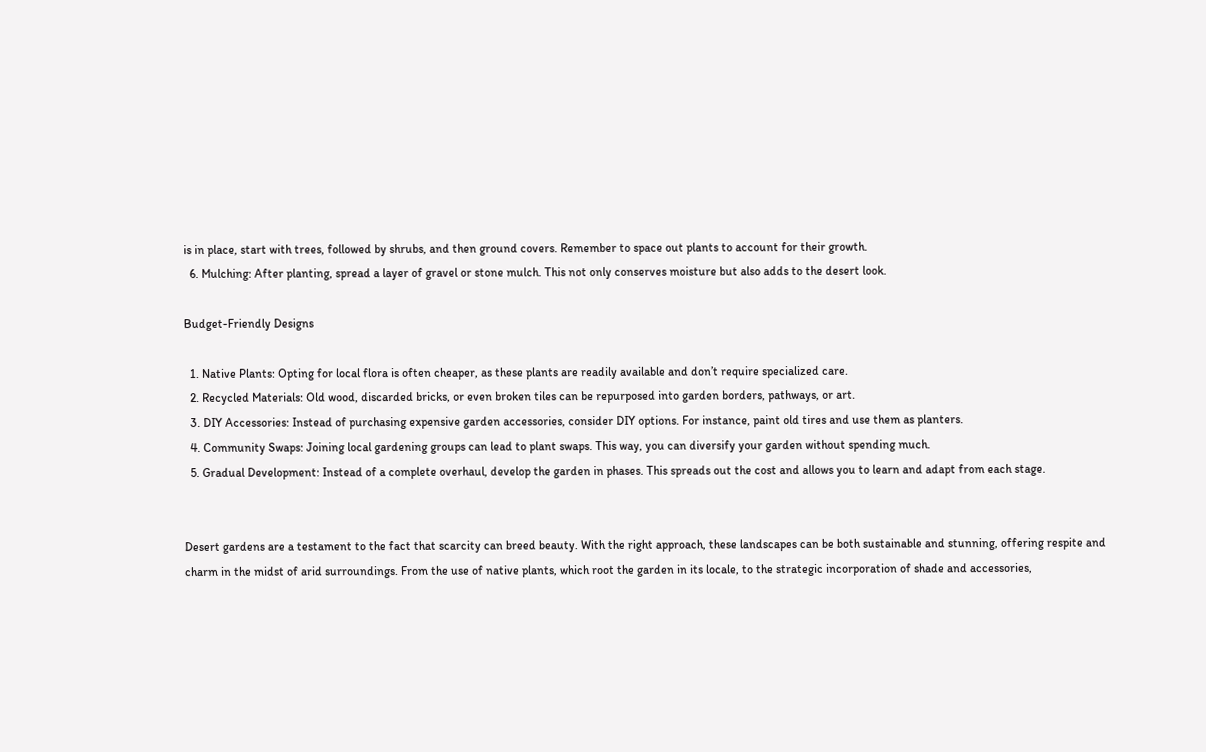is in place, start with trees, followed by shrubs, and then ground covers. Remember to space out plants to account for their growth.
  6. Mulching: After planting, spread a layer of gravel or stone mulch. This not only conserves moisture but also adds to the desert look.

Budget-Friendly Designs

  1. Native Plants: Opting for local flora is often cheaper, as these plants are readily available and don’t require specialized care.
  2. Recycled Materials: Old wood, discarded bricks, or even broken tiles can be repurposed into garden borders, pathways, or art.
  3. DIY Accessories: Instead of purchasing expensive garden accessories, consider DIY options. For instance, paint old tires and use them as planters.
  4. Community Swaps: Joining local gardening groups can lead to plant swaps. This way, you can diversify your garden without spending much.
  5. Gradual Development: Instead of a complete overhaul, develop the garden in phases. This spreads out the cost and allows you to learn and adapt from each stage.


Desert gardens are a testament to the fact that scarcity can breed beauty. With the right approach, these landscapes can be both sustainable and stunning, offering respite and charm in the midst of arid surroundings. From the use of native plants, which root the garden in its locale, to the strategic incorporation of shade and accessories,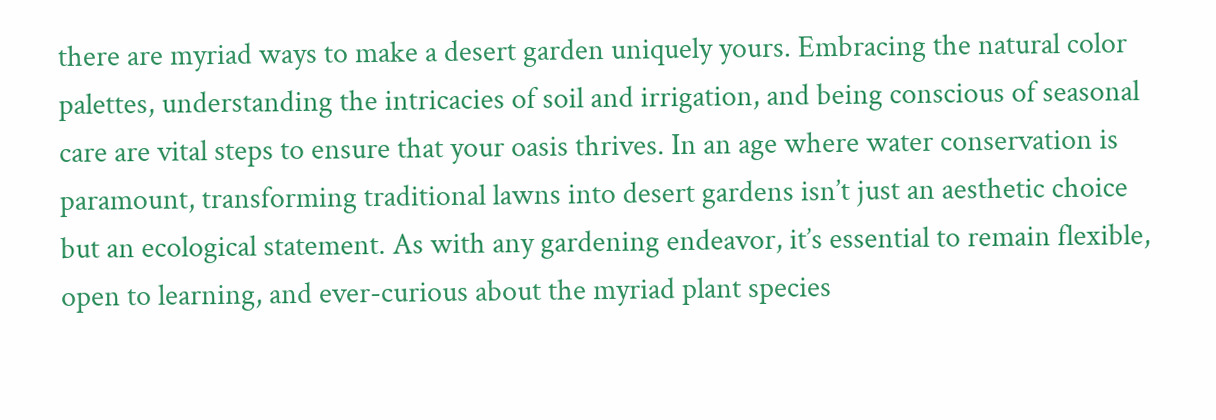there are myriad ways to make a desert garden uniquely yours. Embracing the natural color palettes, understanding the intricacies of soil and irrigation, and being conscious of seasonal care are vital steps to ensure that your oasis thrives. In an age where water conservation is paramount, transforming traditional lawns into desert gardens isn’t just an aesthetic choice but an ecological statement. As with any gardening endeavor, it’s essential to remain flexible, open to learning, and ever-curious about the myriad plant species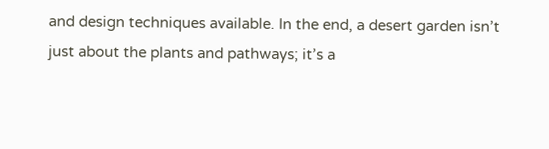and design techniques available. In the end, a desert garden isn’t just about the plants and pathways; it’s a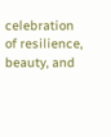celebration of resilience, beauty, and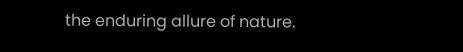the enduring allure of nature.